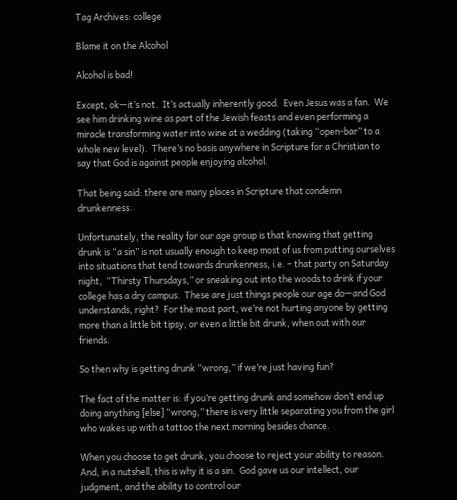Tag Archives: college

Blame it on the Alcohol

Alcohol is bad!

Except, ok—it’s not.  It’s actually inherently good.  Even Jesus was a fan.  We see him drinking wine as part of the Jewish feasts and even performing a miracle transforming water into wine at a wedding (taking “open-bar” to a whole new level).  There’s no basis anywhere in Scripture for a Christian to say that God is against people enjoying alcohol.

That being said: there are many places in Scripture that condemn drunkenness.

Unfortunately, the reality for our age group is that knowing that getting drunk is “a sin” is not usually enough to keep most of us from putting ourselves into situations that tend towards drunkenness, i.e. – that party on Saturday night,  “Thirsty Thursdays,” or sneaking out into the woods to drink if your college has a dry campus.  These are just things people our age do—and God understands, right?  For the most part, we’re not hurting anyone by getting more than a little bit tipsy, or even a little bit drunk, when out with our friends.

So then why is getting drunk “wrong,” if we’re just having fun?

The fact of the matter is: if you’re getting drunk and somehow don’t end up doing anything [else] “wrong,” there is very little separating you from the girl who wakes up with a tattoo the next morning besides chance.

When you choose to get drunk, you choose to reject your ability to reason.  And, in a nutshell, this is why it is a sin.  God gave us our intellect, our judgment, and the ability to control our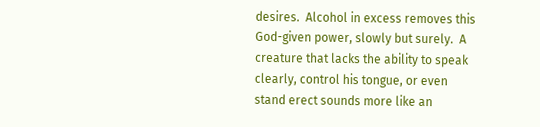desires.  Alcohol in excess removes this God-given power, slowly but surely.  A creature that lacks the ability to speak clearly, control his tongue, or even stand erect sounds more like an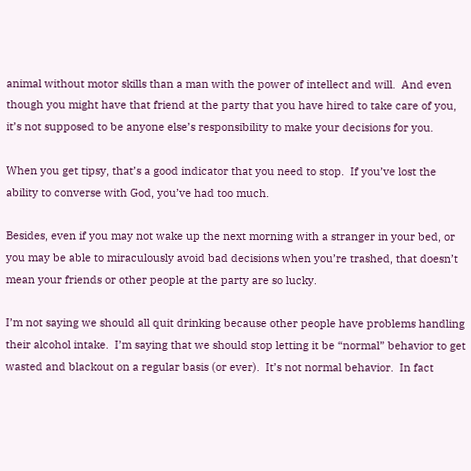animal without motor skills than a man with the power of intellect and will.  And even though you might have that friend at the party that you have hired to take care of you, it’s not supposed to be anyone else’s responsibility to make your decisions for you.

When you get tipsy, that’s a good indicator that you need to stop.  If you’ve lost the ability to converse with God, you’ve had too much.

Besides, even if you may not wake up the next morning with a stranger in your bed, or you may be able to miraculously avoid bad decisions when you’re trashed, that doesn’t mean your friends or other people at the party are so lucky.

I’m not saying we should all quit drinking because other people have problems handling their alcohol intake.  I’m saying that we should stop letting it be “normal” behavior to get wasted and blackout on a regular basis (or ever).  It’s not normal behavior.  In fact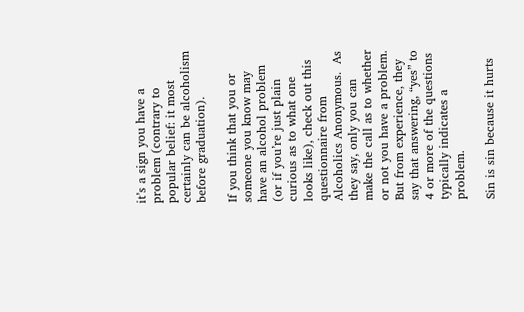it’s a sign you have a problem (contrary to popular belief: it most certainly can be alcoholism before graduation).

If you think that you or someone you know may have an alcohol problem (or if you’re just plain curious as to what one looks like), check out this questionnaire from Alcoholics Anonymous.  As they say, only you can make the call as to whether or not you have a problem.  But from experience, they say that answering, “yes” to 4 or more of the questions typically indicates a problem.

Sin is sin because it hurts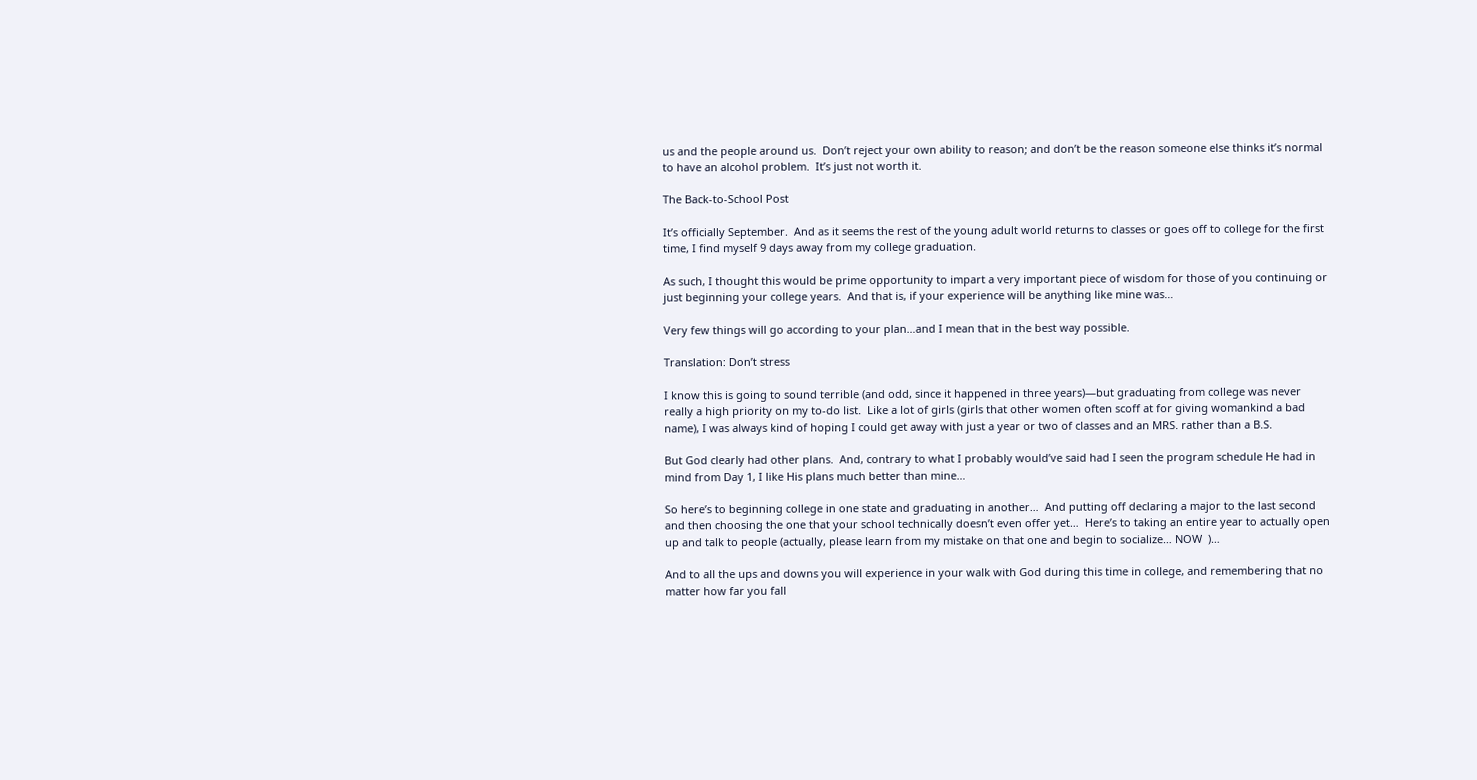us and the people around us.  Don’t reject your own ability to reason; and don’t be the reason someone else thinks it’s normal to have an alcohol problem.  It’s just not worth it.

The Back-to-School Post

It’s officially September.  And as it seems the rest of the young adult world returns to classes or goes off to college for the first time, I find myself 9 days away from my college graduation.

As such, I thought this would be prime opportunity to impart a very important piece of wisdom for those of you continuing or just beginning your college years.  And that is, if your experience will be anything like mine was…

Very few things will go according to your plan…and I mean that in the best way possible.

Translation: Don’t stress

I know this is going to sound terrible (and odd, since it happened in three years)—but graduating from college was never really a high priority on my to-do list.  Like a lot of girls (girls that other women often scoff at for giving womankind a bad name), I was always kind of hoping I could get away with just a year or two of classes and an MRS. rather than a B.S.

But God clearly had other plans.  And, contrary to what I probably would’ve said had I seen the program schedule He had in mind from Day 1, I like His plans much better than mine…

So here’s to beginning college in one state and graduating in another…  And putting off declaring a major to the last second and then choosing the one that your school technically doesn’t even offer yet…  Here’s to taking an entire year to actually open up and talk to people (actually, please learn from my mistake on that one and begin to socialize… NOW  )…

And to all the ups and downs you will experience in your walk with God during this time in college, and remembering that no matter how far you fall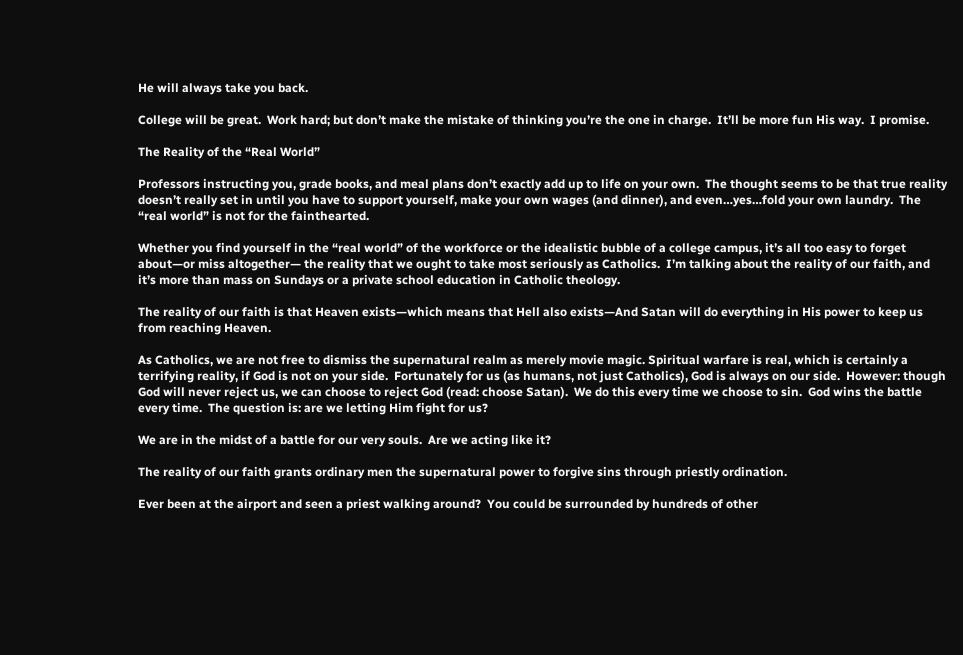He will always take you back.

College will be great.  Work hard; but don’t make the mistake of thinking you’re the one in charge.  It’ll be more fun His way.  I promise.

The Reality of the “Real World”

Professors instructing you, grade books, and meal plans don’t exactly add up to life on your own.  The thought seems to be that true reality doesn’t really set in until you have to support yourself, make your own wages (and dinner), and even…yes…fold your own laundry.  The “real world” is not for the fainthearted.

Whether you find yourself in the “real world” of the workforce or the idealistic bubble of a college campus, it’s all too easy to forget about—or miss altogether— the reality that we ought to take most seriously as Catholics.  I’m talking about the reality of our faith, and it’s more than mass on Sundays or a private school education in Catholic theology.

The reality of our faith is that Heaven exists—which means that Hell also exists—And Satan will do everything in His power to keep us from reaching Heaven.

As Catholics, we are not free to dismiss the supernatural realm as merely movie magic. Spiritual warfare is real, which is certainly a terrifying reality, if God is not on your side.  Fortunately for us (as humans, not just Catholics), God is always on our side.  However: though God will never reject us, we can choose to reject God (read: choose Satan).  We do this every time we choose to sin.  God wins the battle every time.  The question is: are we letting Him fight for us?

We are in the midst of a battle for our very souls.  Are we acting like it?

The reality of our faith grants ordinary men the supernatural power to forgive sins through priestly ordination.

Ever been at the airport and seen a priest walking around?  You could be surrounded by hundreds of other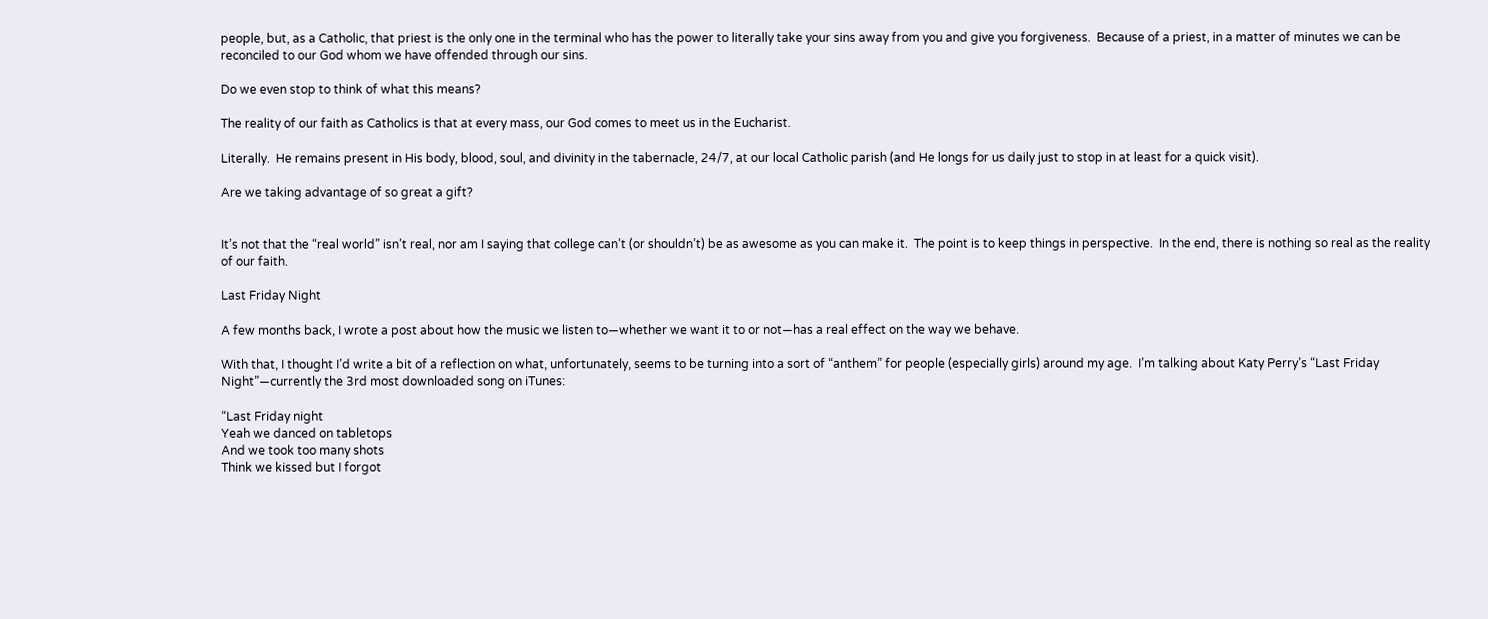people, but, as a Catholic, that priest is the only one in the terminal who has the power to literally take your sins away from you and give you forgiveness.  Because of a priest, in a matter of minutes we can be reconciled to our God whom we have offended through our sins.

Do we even stop to think of what this means?

The reality of our faith as Catholics is that at every mass, our God comes to meet us in the Eucharist.

Literally.  He remains present in His body, blood, soul, and divinity in the tabernacle, 24/7, at our local Catholic parish (and He longs for us daily just to stop in at least for a quick visit).

Are we taking advantage of so great a gift?


It’s not that the “real world” isn’t real, nor am I saying that college can’t (or shouldn’t) be as awesome as you can make it.  The point is to keep things in perspective.  In the end, there is nothing so real as the reality of our faith.

Last Friday Night

A few months back, I wrote a post about how the music we listen to—whether we want it to or not—has a real effect on the way we behave.

With that, I thought I’d write a bit of a reflection on what, unfortunately, seems to be turning into a sort of “anthem” for people (especially girls) around my age.  I’m talking about Katy Perry’s “Last Friday Night”—currently the 3rd most downloaded song on iTunes:

“Last Friday night
Yeah we danced on tabletops
And we took too many shots
Think we kissed but I forgot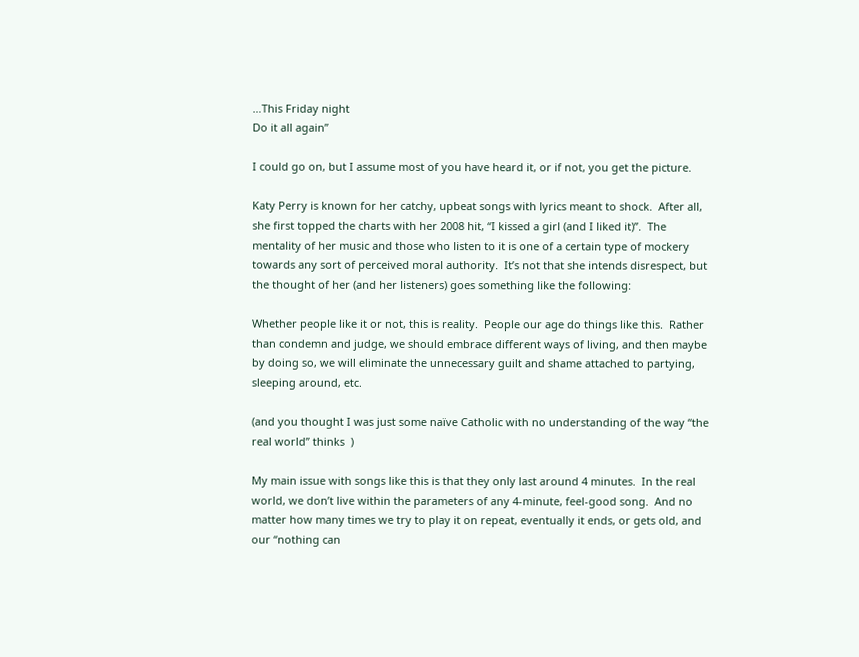…This Friday night
Do it all again”

I could go on, but I assume most of you have heard it, or if not, you get the picture.

Katy Perry is known for her catchy, upbeat songs with lyrics meant to shock.  After all, she first topped the charts with her 2008 hit, “I kissed a girl (and I liked it)”.  The mentality of her music and those who listen to it is one of a certain type of mockery towards any sort of perceived moral authority.  It’s not that she intends disrespect, but the thought of her (and her listeners) goes something like the following:

Whether people like it or not, this is reality.  People our age do things like this.  Rather than condemn and judge, we should embrace different ways of living, and then maybe by doing so, we will eliminate the unnecessary guilt and shame attached to partying, sleeping around, etc.

(and you thought I was just some naïve Catholic with no understanding of the way “the real world” thinks  )

My main issue with songs like this is that they only last around 4 minutes.  In the real world, we don’t live within the parameters of any 4-minute, feel-good song.  And no matter how many times we try to play it on repeat, eventually it ends, or gets old, and our “nothing can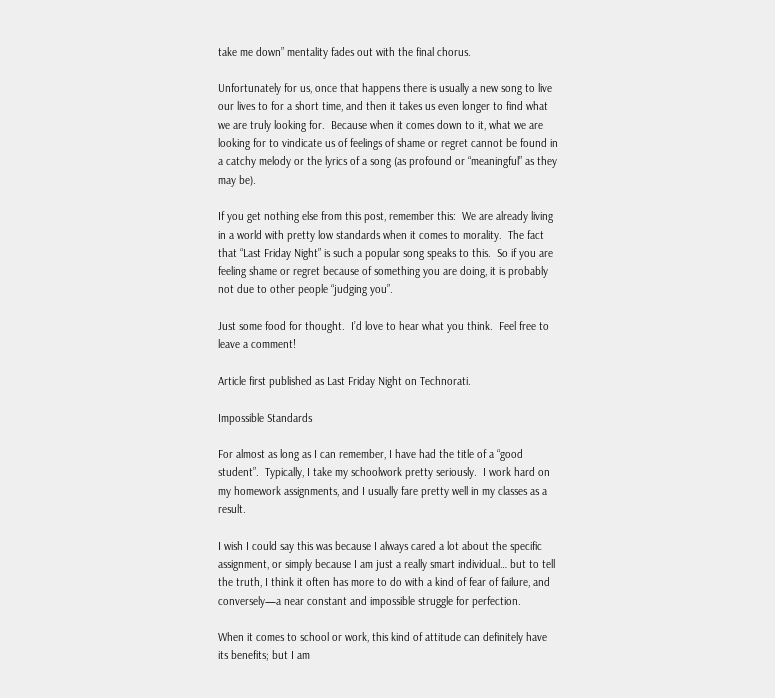take me down” mentality fades out with the final chorus.

Unfortunately for us, once that happens there is usually a new song to live our lives to for a short time, and then it takes us even longer to find what we are truly looking for.  Because when it comes down to it, what we are looking for to vindicate us of feelings of shame or regret cannot be found in a catchy melody or the lyrics of a song (as profound or “meaningful” as they may be).

If you get nothing else from this post, remember this:  We are already living in a world with pretty low standards when it comes to morality.  The fact that “Last Friday Night” is such a popular song speaks to this.  So if you are feeling shame or regret because of something you are doing, it is probably not due to other people “judging you”.

Just some food for thought.  I’d love to hear what you think.  Feel free to leave a comment!

Article first published as Last Friday Night on Technorati.

Impossible Standards

For almost as long as I can remember, I have had the title of a “good student”.  Typically, I take my schoolwork pretty seriously.  I work hard on my homework assignments, and I usually fare pretty well in my classes as a result.

I wish I could say this was because I always cared a lot about the specific assignment, or simply because I am just a really smart individual… but to tell the truth, I think it often has more to do with a kind of fear of failure, and conversely—a near constant and impossible struggle for perfection.

When it comes to school or work, this kind of attitude can definitely have its benefits; but I am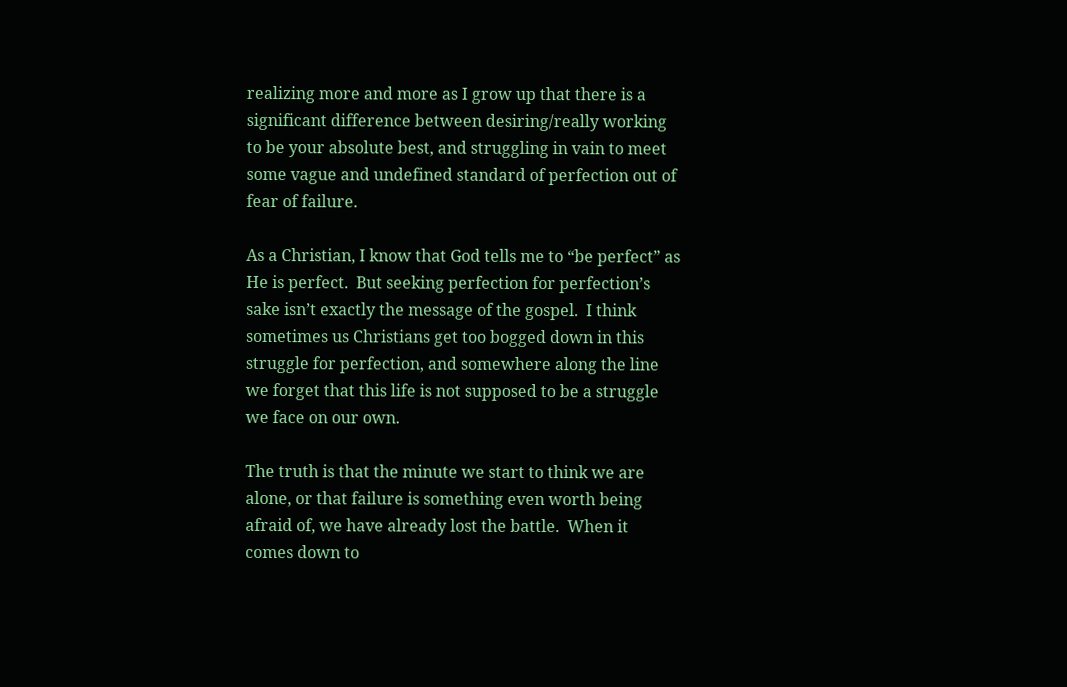realizing more and more as I grow up that there is a significant difference between desiring/really working to be your absolute best, and struggling in vain to meet some vague and undefined standard of perfection out of fear of failure.

As a Christian, I know that God tells me to “be perfect” as He is perfect.  But seeking perfection for perfection’s sake isn’t exactly the message of the gospel.  I think sometimes us Christians get too bogged down in this struggle for perfection, and somewhere along the line we forget that this life is not supposed to be a struggle we face on our own.

The truth is that the minute we start to think we are alone, or that failure is something even worth being afraid of, we have already lost the battle.  When it comes down to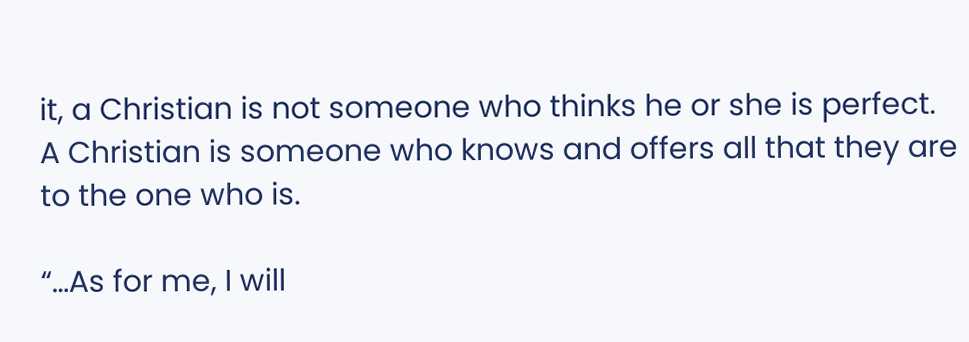it, a Christian is not someone who thinks he or she is perfect.  A Christian is someone who knows and offers all that they are to the one who is.

“…As for me, I will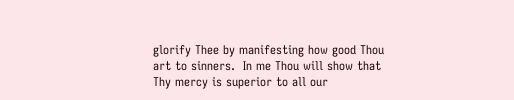glorify Thee by manifesting how good Thou art to sinners.  In me Thou will show that Thy mercy is superior to all our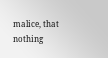malice, that nothing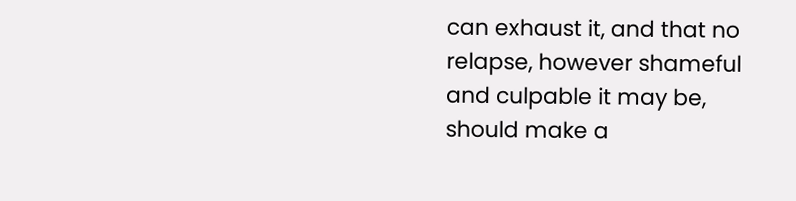can exhaust it, and that no relapse, however shameful and culpable it may be, should make a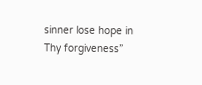sinner lose hope in Thy forgiveness”